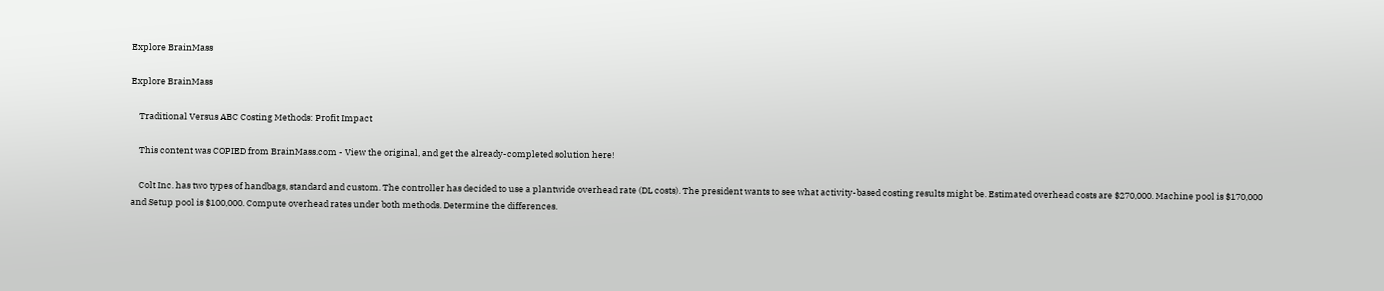Explore BrainMass

Explore BrainMass

    Traditional Versus ABC Costing Methods: Profit Impact

    This content was COPIED from BrainMass.com - View the original, and get the already-completed solution here!

    Colt Inc. has two types of handbags, standard and custom. The controller has decided to use a plantwide overhead rate (DL costs). The president wants to see what activity-based costing results might be. Estimated overhead costs are $270,000. Machine pool is $170,000 and Setup pool is $100,000. Compute overhead rates under both methods. Determine the differences.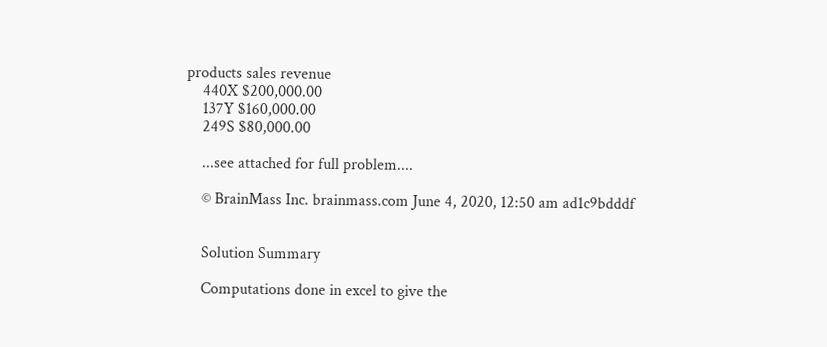products sales revenue
    440X $200,000.00
    137Y $160,000.00
    249S $80,000.00

    ...see attached for full problem....

    © BrainMass Inc. brainmass.com June 4, 2020, 12:50 am ad1c9bdddf


    Solution Summary

    Computations done in excel to give the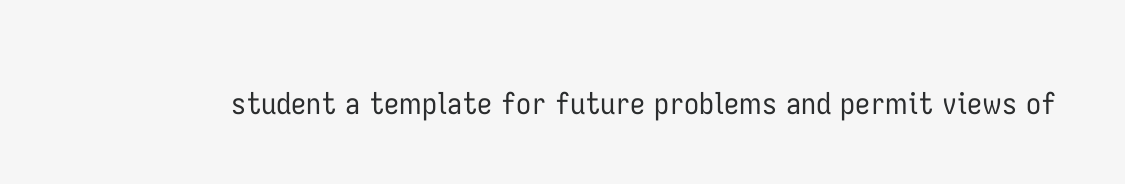student a template for future problems and permit views of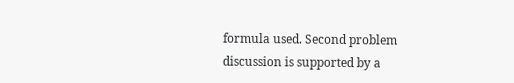formula used. Second problem discussion is supported by a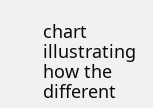chart illustrating how the different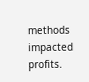methods impacted profits.